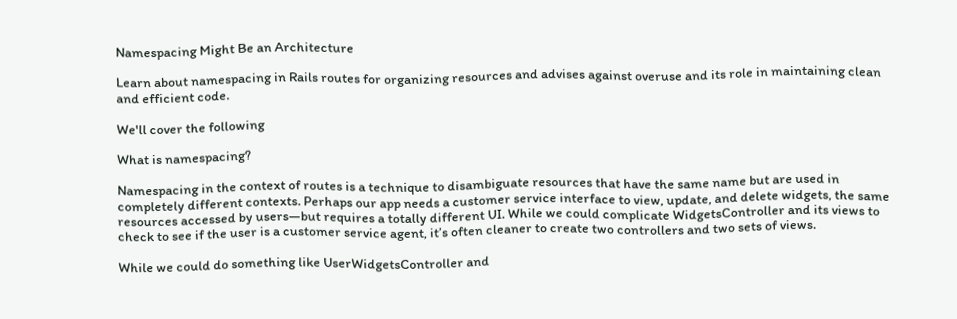Namespacing Might Be an Architecture

Learn about namespacing in Rails routes for organizing resources and advises against overuse and its role in maintaining clean and efficient code.

We'll cover the following

What is namespacing?

Namespacing in the context of routes is a technique to disambiguate resources that have the same name but are used in completely different contexts. Perhaps our app needs a customer service interface to view, update, and delete widgets, the same resources accessed by users—but requires a totally different UI. While we could complicate WidgetsController and its views to check to see if the user is a customer service agent, it’s often cleaner to create two controllers and two sets of views.

While we could do something like UserWidgetsController and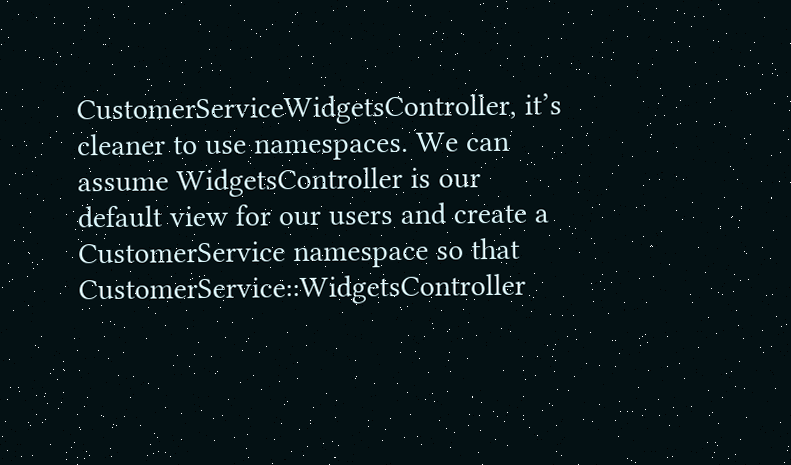CustomerServiceWidgetsController, it’s cleaner to use namespaces. We can assume WidgetsController is our default view for our users and create a CustomerService namespace so that CustomerService::WidgetsController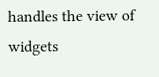handles the view of widgets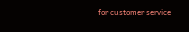for customer service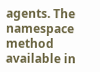agents. The namespace method available in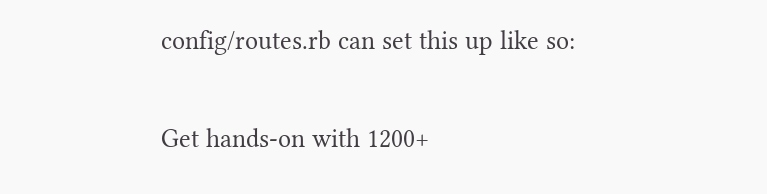config/routes.rb can set this up like so:

Get hands-on with 1200+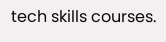tech skills courses.